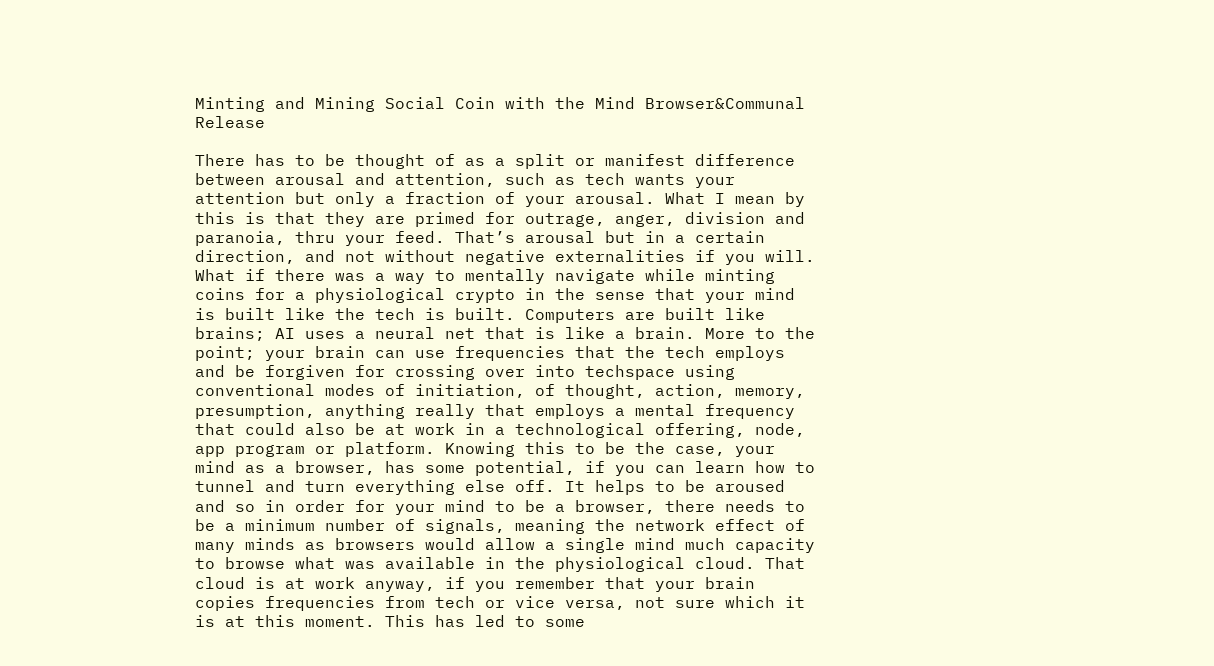Minting and Mining Social Coin with the Mind Browser&Communal Release

There has to be thought of as a split or manifest difference between arousal and attention, such as tech wants your attention but only a fraction of your arousal. What I mean by this is that they are primed for outrage, anger, division and paranoia, thru your feed. That’s arousal but in a certain direction, and not without negative externalities if you will. What if there was a way to mentally navigate while minting coins for a physiological crypto in the sense that your mind is built like the tech is built. Computers are built like brains; AI uses a neural net that is like a brain. More to the point; your brain can use frequencies that the tech employs and be forgiven for crossing over into techspace using conventional modes of initiation, of thought, action, memory, presumption, anything really that employs a mental frequency that could also be at work in a technological offering, node, app program or platform. Knowing this to be the case, your mind as a browser, has some potential, if you can learn how to tunnel and turn everything else off. It helps to be aroused and so in order for your mind to be a browser, there needs to be a minimum number of signals, meaning the network effect of many minds as browsers would allow a single mind much capacity to browse what was available in the physiological cloud. That cloud is at work anyway, if you remember that your brain copies frequencies from tech or vice versa, not sure which it is at this moment. This has led to some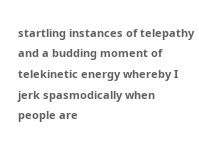startling instances of telepathy and a budding moment of telekinetic energy whereby I jerk spasmodically when people are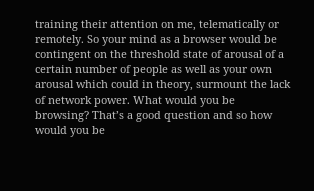training their attention on me, telematically or remotely. So your mind as a browser would be contingent on the threshold state of arousal of a certain number of people as well as your own arousal which could in theory, surmount the lack of network power. What would you be browsing? That’s a good question and so how would you be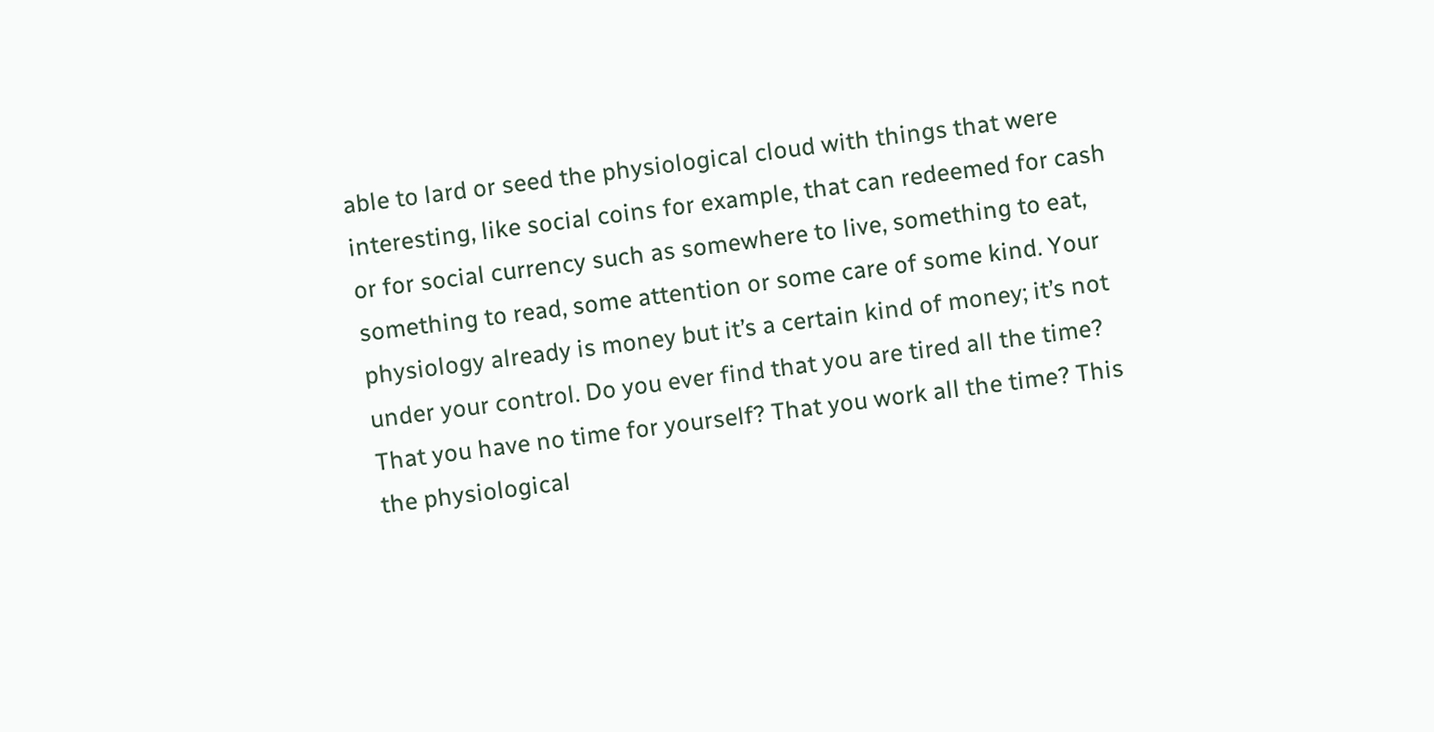able to lard or seed the physiological cloud with things that were interesting, like social coins for example, that can redeemed for cash or for social currency such as somewhere to live, something to eat, something to read, some attention or some care of some kind. Your physiology already is money but it’s a certain kind of money; it’s not under your control. Do you ever find that you are tired all the time? That you have no time for yourself? That you work all the time? This the physiological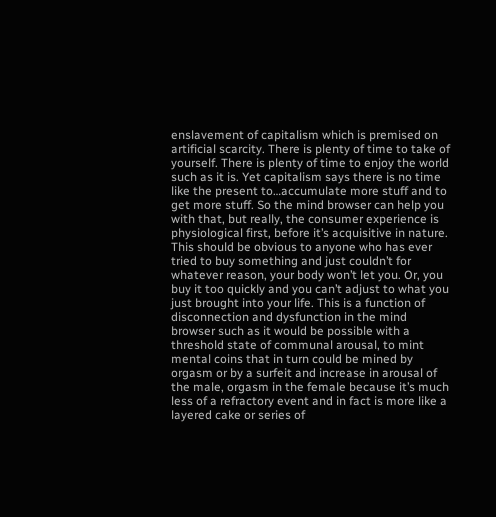enslavement of capitalism which is premised on artificial scarcity. There is plenty of time to take of yourself. There is plenty of time to enjoy the world such as it is. Yet capitalism says there is no time like the present to…accumulate more stuff and to get more stuff. So the mind browser can help you with that, but really, the consumer experience is physiological first, before it’s acquisitive in nature. This should be obvious to anyone who has ever tried to buy something and just couldn’t for whatever reason, your body won’t let you. Or, you buy it too quickly and you can’t adjust to what you just brought into your life. This is a function of disconnection and dysfunction in the mind browser such as it would be possible with a threshold state of communal arousal, to mint mental coins that in turn could be mined by orgasm or by a surfeit and increase in arousal of the male, orgasm in the female because it’s much less of a refractory event and in fact is more like a layered cake or series of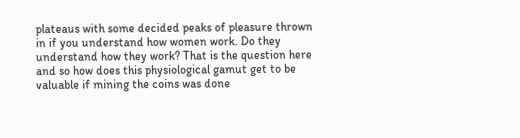plateaus with some decided peaks of pleasure thrown in if you understand how women work. Do they understand how they work? That is the question here and so how does this physiological gamut get to be valuable if mining the coins was done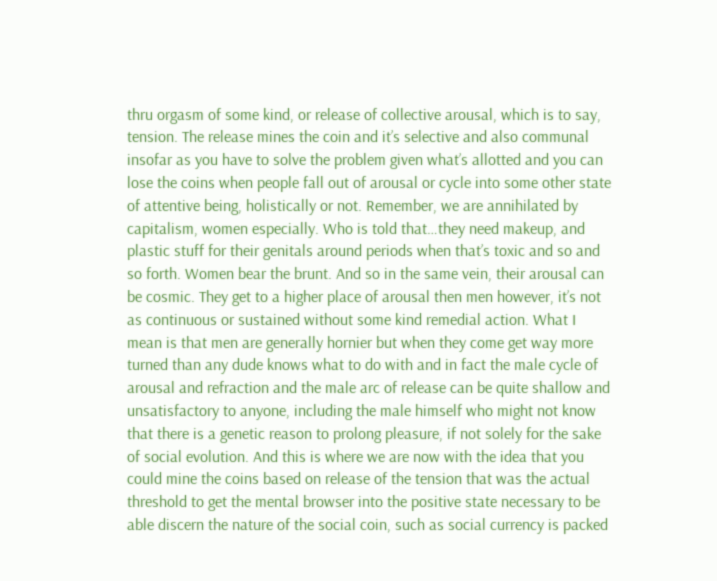thru orgasm of some kind, or release of collective arousal, which is to say, tension. The release mines the coin and it’s selective and also communal insofar as you have to solve the problem given what’s allotted and you can lose the coins when people fall out of arousal or cycle into some other state of attentive being, holistically or not. Remember, we are annihilated by capitalism, women especially. Who is told that…they need makeup, and plastic stuff for their genitals around periods when that’s toxic and so and so forth. Women bear the brunt. And so in the same vein, their arousal can be cosmic. They get to a higher place of arousal then men however, it’s not as continuous or sustained without some kind remedial action. What I mean is that men are generally hornier but when they come get way more turned than any dude knows what to do with and in fact the male cycle of arousal and refraction and the male arc of release can be quite shallow and unsatisfactory to anyone, including the male himself who might not know that there is a genetic reason to prolong pleasure, if not solely for the sake of social evolution. And this is where we are now with the idea that you could mine the coins based on release of the tension that was the actual threshold to get the mental browser into the positive state necessary to be able discern the nature of the social coin, such as social currency is packed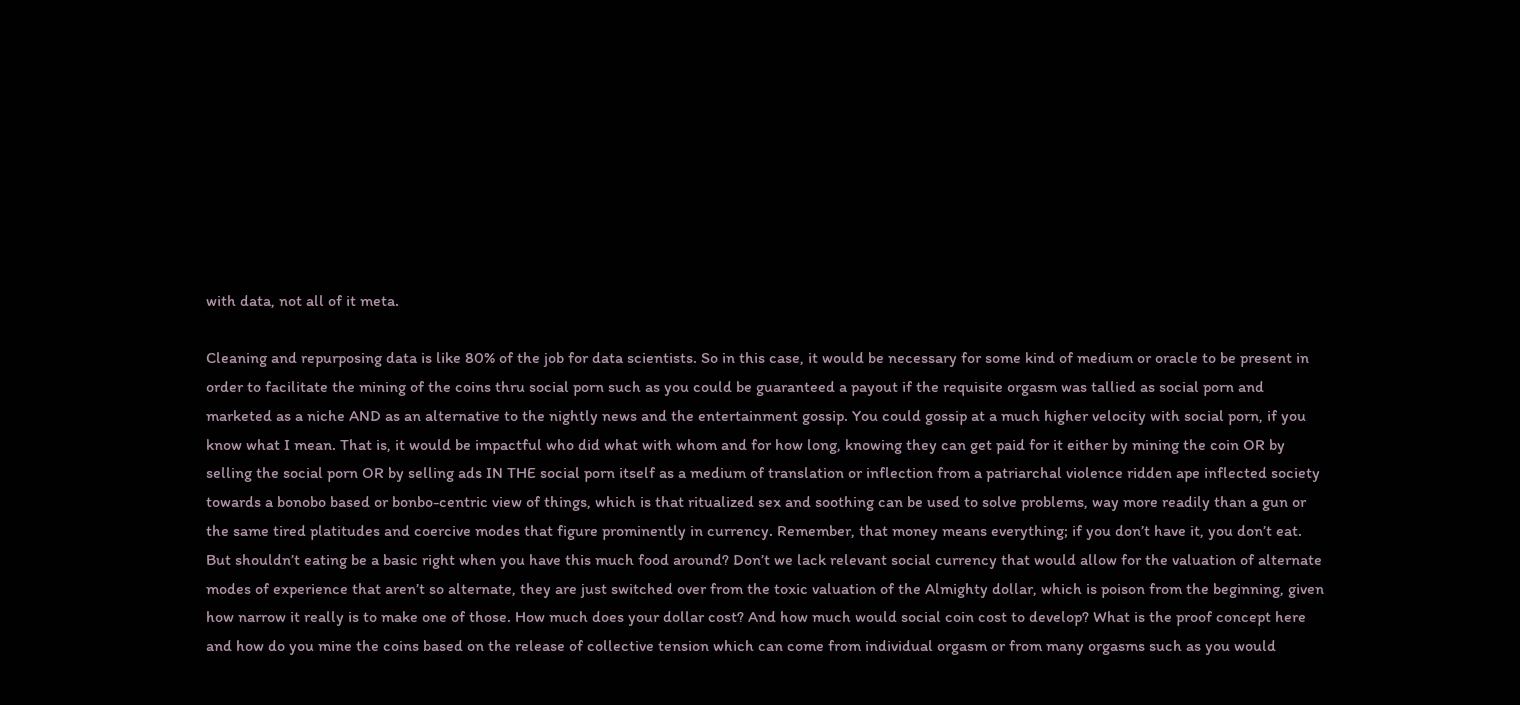with data, not all of it meta.

Cleaning and repurposing data is like 80% of the job for data scientists. So in this case, it would be necessary for some kind of medium or oracle to be present in order to facilitate the mining of the coins thru social porn such as you could be guaranteed a payout if the requisite orgasm was tallied as social porn and marketed as a niche AND as an alternative to the nightly news and the entertainment gossip. You could gossip at a much higher velocity with social porn, if you know what I mean. That is, it would be impactful who did what with whom and for how long, knowing they can get paid for it either by mining the coin OR by selling the social porn OR by selling ads IN THE social porn itself as a medium of translation or inflection from a patriarchal violence ridden ape inflected society towards a bonobo based or bonbo-centric view of things, which is that ritualized sex and soothing can be used to solve problems, way more readily than a gun or the same tired platitudes and coercive modes that figure prominently in currency. Remember, that money means everything; if you don’t have it, you don’t eat. But shouldn’t eating be a basic right when you have this much food around? Don’t we lack relevant social currency that would allow for the valuation of alternate modes of experience that aren’t so alternate, they are just switched over from the toxic valuation of the Almighty dollar, which is poison from the beginning, given how narrow it really is to make one of those. How much does your dollar cost? And how much would social coin cost to develop? What is the proof concept here and how do you mine the coins based on the release of collective tension which can come from individual orgasm or from many orgasms such as you would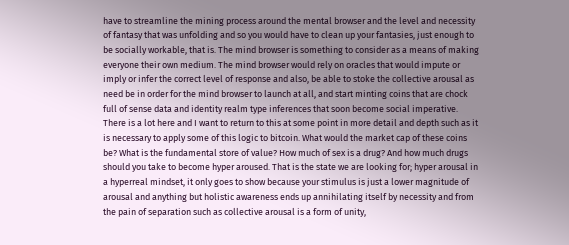have to streamline the mining process around the mental browser and the level and necessity of fantasy that was unfolding and so you would have to clean up your fantasies, just enough to be socially workable, that is. The mind browser is something to consider as a means of making everyone their own medium. The mind browser would rely on oracles that would impute or imply or infer the correct level of response and also, be able to stoke the collective arousal as need be in order for the mind browser to launch at all, and start minting coins that are chock full of sense data and identity realm type inferences that soon become social imperative. There is a lot here and I want to return to this at some point in more detail and depth such as it is necessary to apply some of this logic to bitcoin. What would the market cap of these coins be? What is the fundamental store of value? How much of sex is a drug? And how much drugs should you take to become hyper aroused. That is the state we are looking for; hyper arousal in a hyperreal mindset, it only goes to show because your stimulus is just a lower magnitude of arousal and anything but holistic awareness ends up annihilating itself by necessity and from the pain of separation such as collective arousal is a form of unity,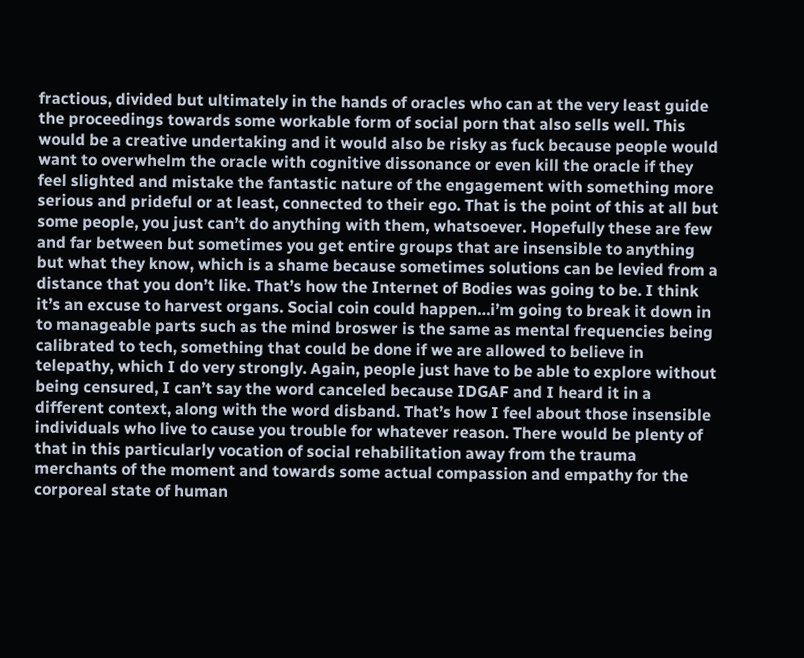fractious, divided but ultimately in the hands of oracles who can at the very least guide the proceedings towards some workable form of social porn that also sells well. This would be a creative undertaking and it would also be risky as fuck because people would want to overwhelm the oracle with cognitive dissonance or even kill the oracle if they feel slighted and mistake the fantastic nature of the engagement with something more serious and prideful or at least, connected to their ego. That is the point of this at all but some people, you just can’t do anything with them, whatsoever. Hopefully these are few and far between but sometimes you get entire groups that are insensible to anything but what they know, which is a shame because sometimes solutions can be levied from a distance that you don’t like. That’s how the Internet of Bodies was going to be. I think it’s an excuse to harvest organs. Social coin could happen…i’m going to break it down in to manageable parts such as the mind broswer is the same as mental frequencies being calibrated to tech, something that could be done if we are allowed to believe in telepathy, which I do very strongly. Again, people just have to be able to explore without being censured, I can’t say the word canceled because IDGAF and I heard it in a different context, along with the word disband. That’s how I feel about those insensible individuals who live to cause you trouble for whatever reason. There would be plenty of that in this particularly vocation of social rehabilitation away from the trauma merchants of the moment and towards some actual compassion and empathy for the corporeal state of human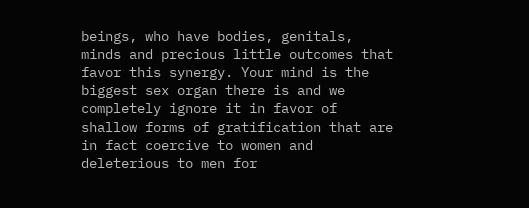beings, who have bodies, genitals, minds and precious little outcomes that favor this synergy. Your mind is the biggest sex organ there is and we completely ignore it in favor of shallow forms of gratification that are in fact coercive to women and deleterious to men for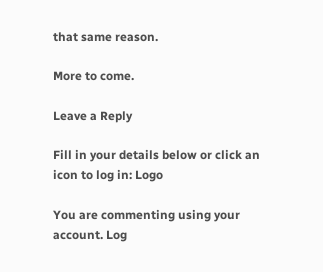that same reason.

More to come.

Leave a Reply

Fill in your details below or click an icon to log in: Logo

You are commenting using your account. Log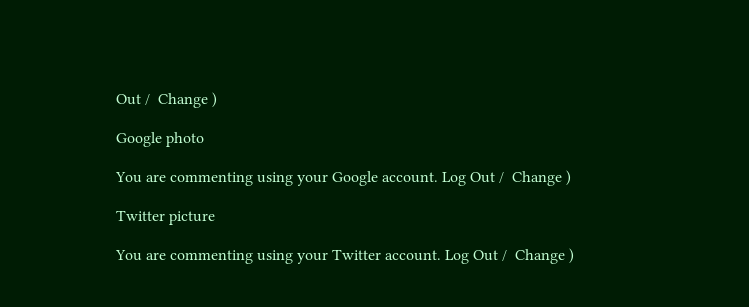Out /  Change )

Google photo

You are commenting using your Google account. Log Out /  Change )

Twitter picture

You are commenting using your Twitter account. Log Out /  Change )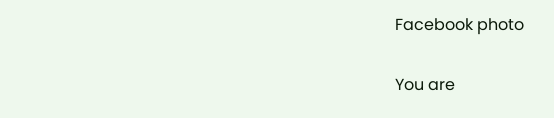Facebook photo

You are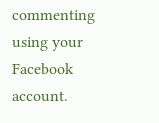commenting using your Facebook account.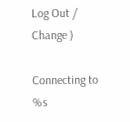Log Out /  Change )

Connecting to %s